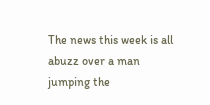The news this week is all abuzz over a man jumping the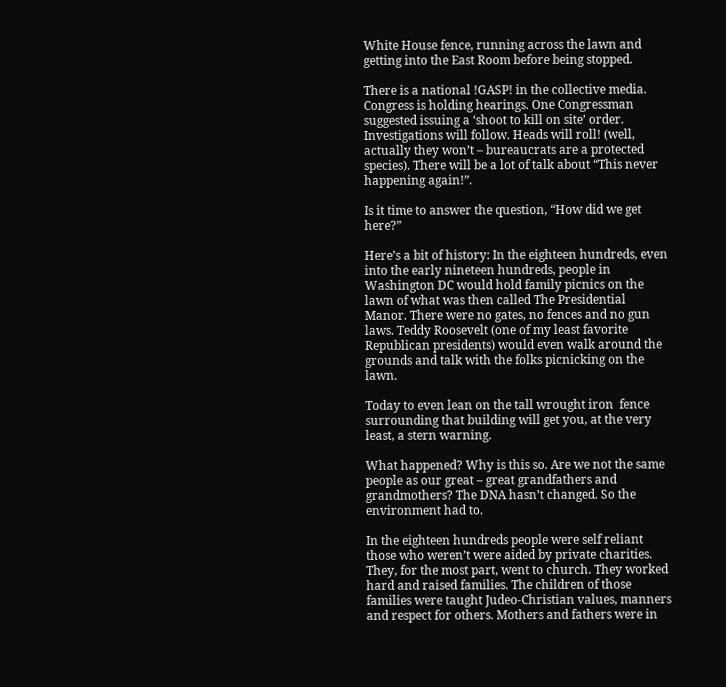White House fence, running across the lawn and getting into the East Room before being stopped.

There is a national !GASP! in the collective media. Congress is holding hearings. One Congressman suggested issuing a ‘shoot to kill on site’ order. Investigations will follow. Heads will roll! (well, actually they won’t – bureaucrats are a protected species). There will be a lot of talk about “This never happening again!”.

Is it time to answer the question, “How did we get here?”

Here’s a bit of history: In the eighteen hundreds, even into the early nineteen hundreds, people in Washington DC would hold family picnics on the lawn of what was then called The Presidential Manor. There were no gates, no fences and no gun laws. Teddy Roosevelt (one of my least favorite Republican presidents) would even walk around the grounds and talk with the folks picnicking on the lawn.

Today to even lean on the tall wrought iron  fence surrounding that building will get you, at the very least, a stern warning.

What happened? Why is this so. Are we not the same people as our great – great grandfathers and grandmothers? The DNA hasn’t changed. So the environment had to.

In the eighteen hundreds people were self reliant those who weren’t were aided by private charities. They, for the most part, went to church. They worked hard and raised families. The children of those families were taught Judeo-Christian values, manners and respect for others. Mothers and fathers were in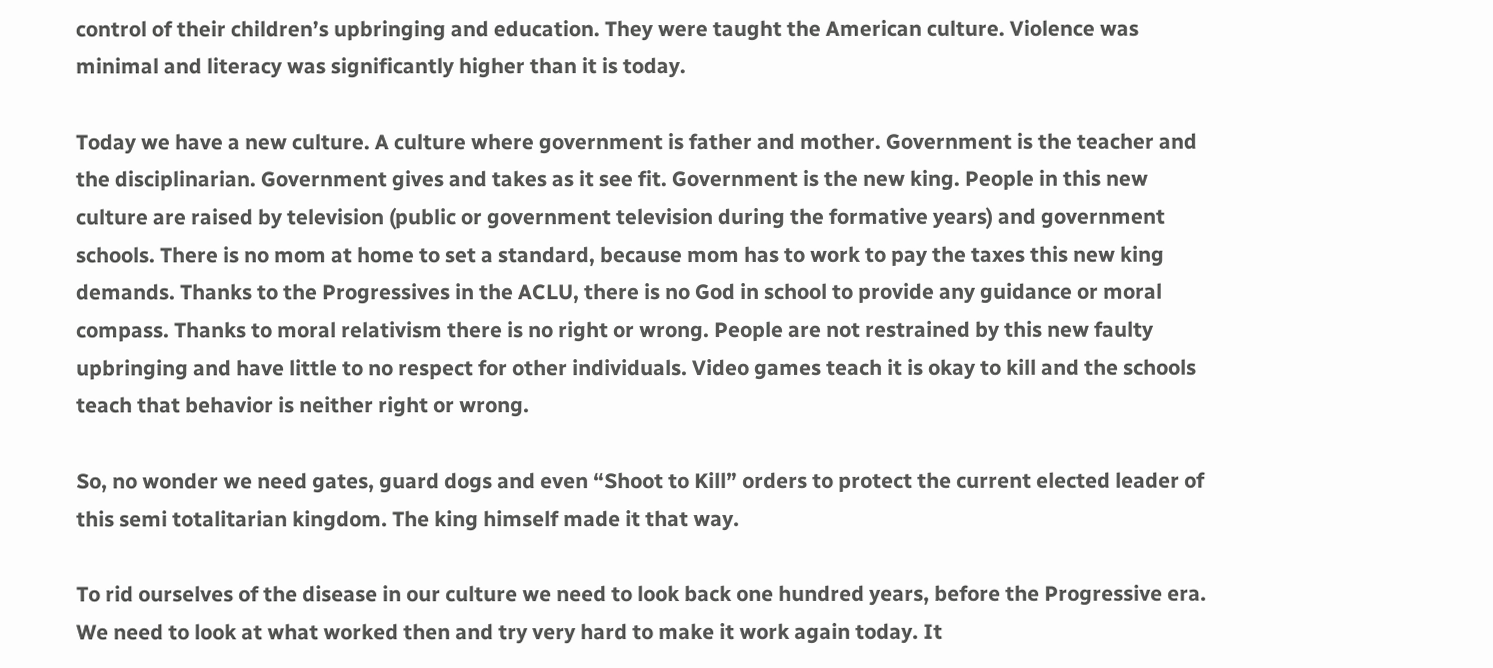control of their children’s upbringing and education. They were taught the American culture. Violence was minimal and literacy was significantly higher than it is today.

Today we have a new culture. A culture where government is father and mother. Government is the teacher and the disciplinarian. Government gives and takes as it see fit. Government is the new king. People in this new culture are raised by television (public or government television during the formative years) and government schools. There is no mom at home to set a standard, because mom has to work to pay the taxes this new king demands. Thanks to the Progressives in the ACLU, there is no God in school to provide any guidance or moral compass. Thanks to moral relativism there is no right or wrong. People are not restrained by this new faulty upbringing and have little to no respect for other individuals. Video games teach it is okay to kill and the schools teach that behavior is neither right or wrong.

So, no wonder we need gates, guard dogs and even “Shoot to Kill” orders to protect the current elected leader of this semi totalitarian kingdom. The king himself made it that way.

To rid ourselves of the disease in our culture we need to look back one hundred years, before the Progressive era. We need to look at what worked then and try very hard to make it work again today. It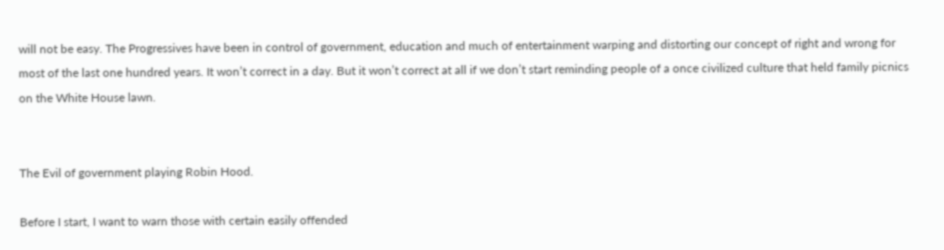will not be easy. The Progressives have been in control of government, education and much of entertainment warping and distorting our concept of right and wrong for most of the last one hundred years. It won’t correct in a day. But it won’t correct at all if we don’t start reminding people of a once civilized culture that held family picnics on the White House lawn.


The Evil of government playing Robin Hood.

Before I start, I want to warn those with certain easily offended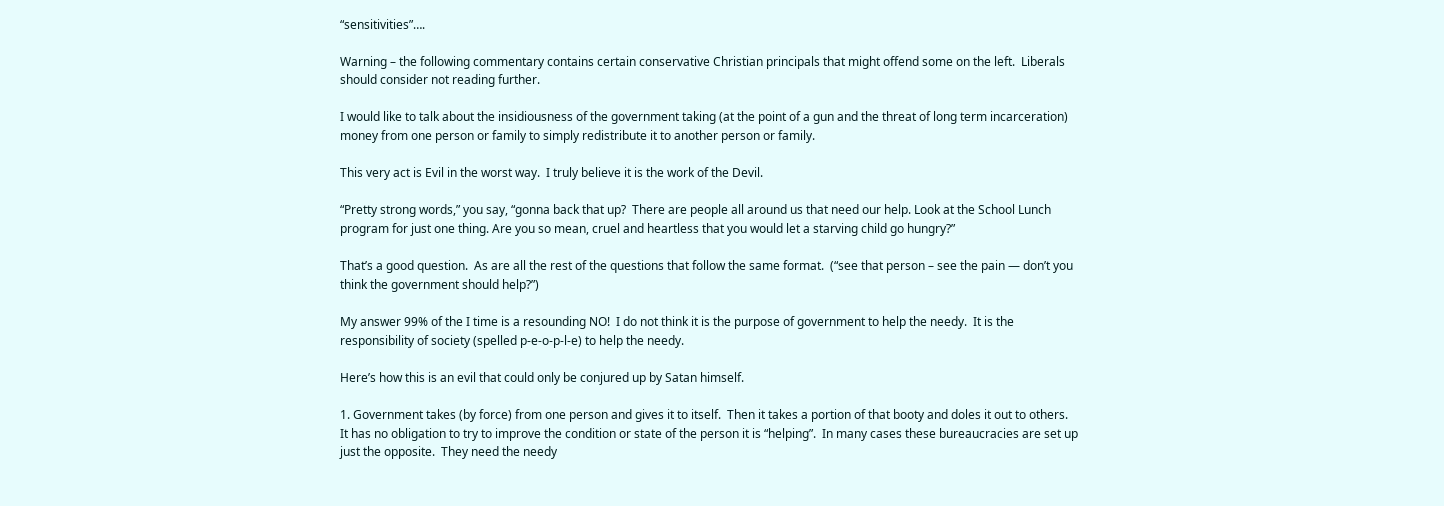“sensitivities”….

Warning – the following commentary contains certain conservative Christian principals that might offend some on the left.  Liberals should consider not reading further.

I would like to talk about the insidiousness of the government taking (at the point of a gun and the threat of long term incarceration) money from one person or family to simply redistribute it to another person or family.

This very act is Evil in the worst way.  I truly believe it is the work of the Devil.

“Pretty strong words,” you say, “gonna back that up?  There are people all around us that need our help. Look at the School Lunch program for just one thing. Are you so mean, cruel and heartless that you would let a starving child go hungry?”

That’s a good question.  As are all the rest of the questions that follow the same format.  (“see that person – see the pain — don’t you think the government should help?”)

My answer 99% of the I time is a resounding NO!  I do not think it is the purpose of government to help the needy.  It is the responsibility of society (spelled p-e-o-p-l-e) to help the needy.

Here’s how this is an evil that could only be conjured up by Satan himself.

1. Government takes (by force) from one person and gives it to itself.  Then it takes a portion of that booty and doles it out to others.  It has no obligation to try to improve the condition or state of the person it is “helping”.  In many cases these bureaucracies are set up just the opposite.  They need the needy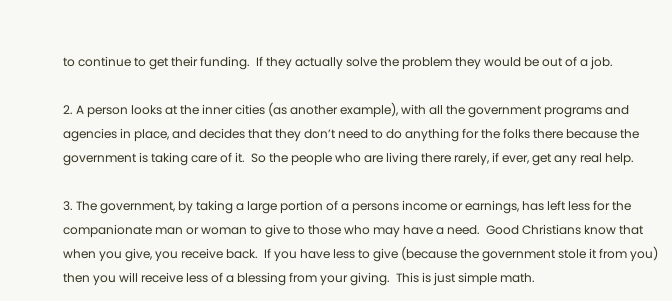to continue to get their funding.  If they actually solve the problem they would be out of a job.

2. A person looks at the inner cities (as another example), with all the government programs and agencies in place, and decides that they don’t need to do anything for the folks there because the government is taking care of it.  So the people who are living there rarely, if ever, get any real help.

3. The government, by taking a large portion of a persons income or earnings, has left less for the companionate man or woman to give to those who may have a need.  Good Christians know that when you give, you receive back.  If you have less to give (because the government stole it from you) then you will receive less of a blessing from your giving.  This is just simple math.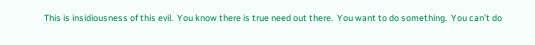This is insidiousness of this evil.  You know there is true need out there.  You want to do something.  You can’t do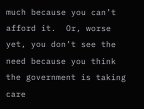much because you can’t afford it.  Or, worse yet, you don’t see the need because you think the government is taking care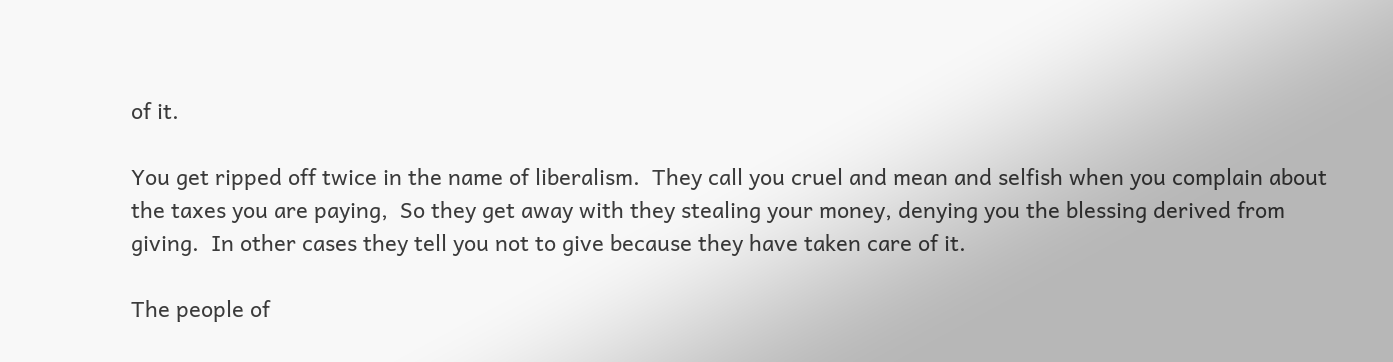of it.

You get ripped off twice in the name of liberalism.  They call you cruel and mean and selfish when you complain about the taxes you are paying,  So they get away with they stealing your money, denying you the blessing derived from giving.  In other cases they tell you not to give because they have taken care of it.

The people of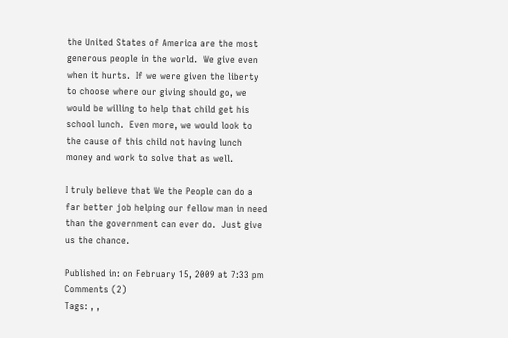the United States of America are the most generous people in the world.  We give even when it hurts.  If we were given the liberty to choose where our giving should go, we would be willing to help that child get his school lunch.  Even more, we would look to the cause of this child not having lunch money and work to solve that as well.

I truly believe that We the People can do a far better job helping our fellow man in need than the government can ever do.  Just give us the chance.

Published in: on February 15, 2009 at 7:33 pm  Comments (2)
Tags: , ,